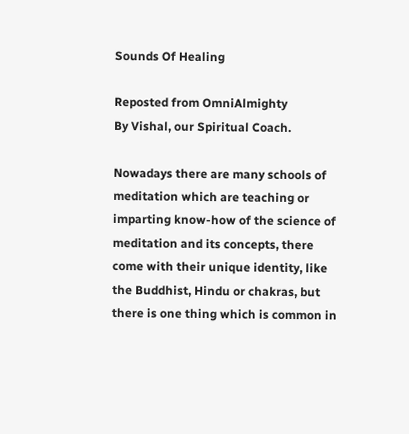Sounds Of Healing

Reposted from OmniAlmighty
By Vishal, our Spiritual Coach.

Nowadays there are many schools of meditation which are teaching or imparting know-how of the science of meditation and its concepts, there come with their unique identity, like the Buddhist, Hindu or chakras, but there is one thing which is common in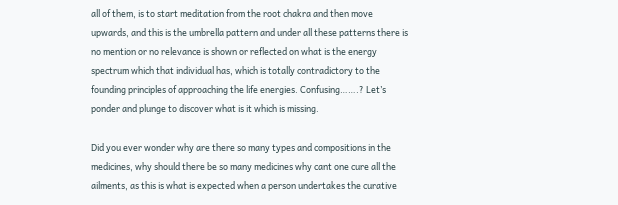all of them, is to start meditation from the root chakra and then move upwards, and this is the umbrella pattern and under all these patterns there is no mention or no relevance is shown or reflected on what is the energy spectrum which that individual has, which is totally contradictory to the founding principles of approaching the life energies. Confusing…….? Let’s ponder and plunge to discover what is it which is missing.

Did you ever wonder why are there so many types and compositions in the medicines, why should there be so many medicines why cant one cure all the ailments, as this is what is expected when a person undertakes the curative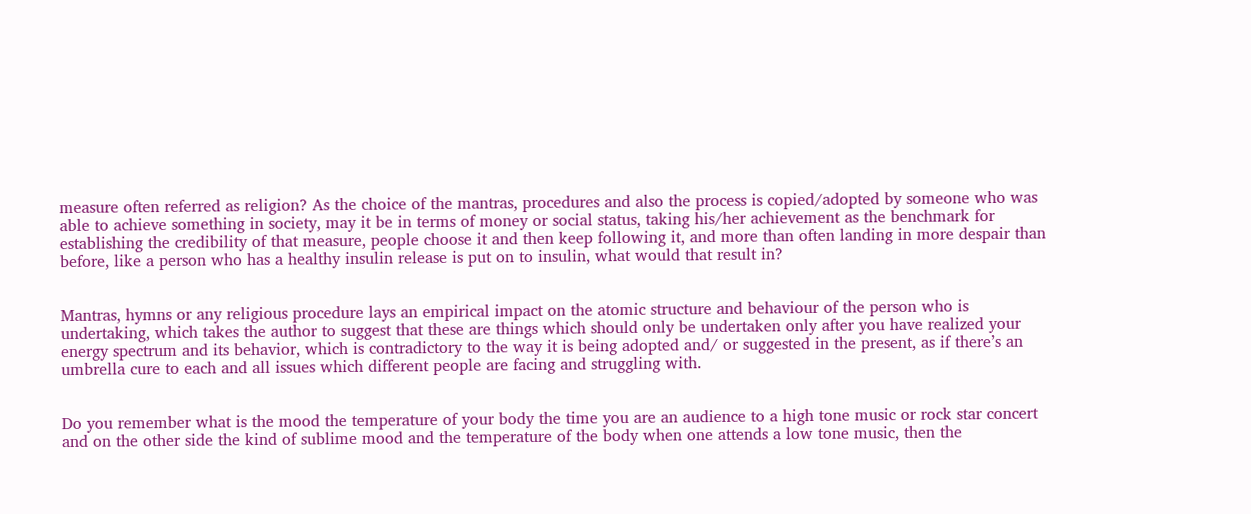measure often referred as religion? As the choice of the mantras, procedures and also the process is copied/adopted by someone who was able to achieve something in society, may it be in terms of money or social status, taking his/her achievement as the benchmark for establishing the credibility of that measure, people choose it and then keep following it, and more than often landing in more despair than before, like a person who has a healthy insulin release is put on to insulin, what would that result in?


Mantras, hymns or any religious procedure lays an empirical impact on the atomic structure and behaviour of the person who is undertaking, which takes the author to suggest that these are things which should only be undertaken only after you have realized your energy spectrum and its behavior, which is contradictory to the way it is being adopted and/ or suggested in the present, as if there’s an umbrella cure to each and all issues which different people are facing and struggling with.


Do you remember what is the mood the temperature of your body the time you are an audience to a high tone music or rock star concert and on the other side the kind of sublime mood and the temperature of the body when one attends a low tone music, then the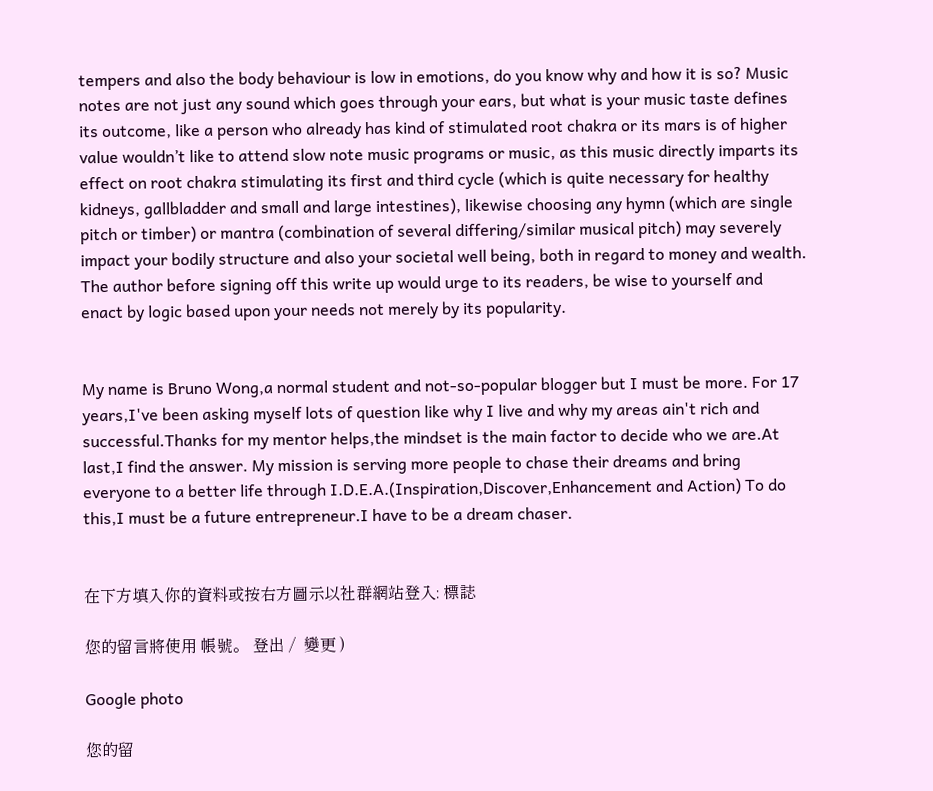tempers and also the body behaviour is low in emotions, do you know why and how it is so? Music notes are not just any sound which goes through your ears, but what is your music taste defines its outcome, like a person who already has kind of stimulated root chakra or its mars is of higher value wouldn’t like to attend slow note music programs or music, as this music directly imparts its effect on root chakra stimulating its first and third cycle (which is quite necessary for healthy kidneys, gallbladder and small and large intestines), likewise choosing any hymn (which are single pitch or timber) or mantra (combination of several differing/similar musical pitch) may severely impact your bodily structure and also your societal well being, both in regard to money and wealth. The author before signing off this write up would urge to its readers, be wise to yourself and enact by logic based upon your needs not merely by its popularity.


My name is Bruno Wong,a normal student and not-so-popular blogger but I must be more. For 17 years,I've been asking myself lots of question like why I live and why my areas ain't rich and successful.Thanks for my mentor helps,the mindset is the main factor to decide who we are.At last,I find the answer. My mission is serving more people to chase their dreams and bring everyone to a better life through I.D.E.A.(Inspiration,Discover,Enhancement and Action) To do this,I must be a future entrepreneur.I have to be a dream chaser.


在下方填入你的資料或按右方圖示以社群網站登入: 標誌

您的留言將使用 帳號。 登出 /  變更 )

Google photo

您的留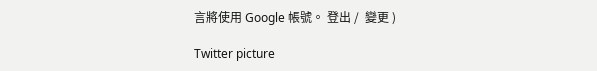言將使用 Google 帳號。 登出 /  變更 )

Twitter picture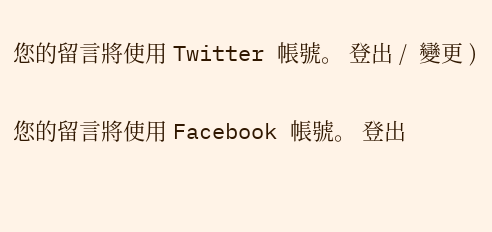您的留言將使用 Twitter 帳號。 登出 /  變更 )


您的留言將使用 Facebook 帳號。 登出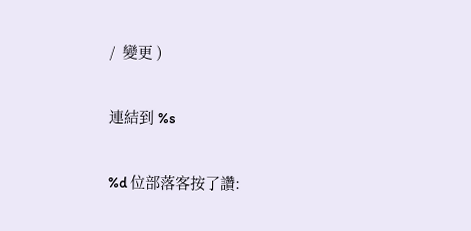/  變更 )

連結到 %s

%d 位部落客按了讚: